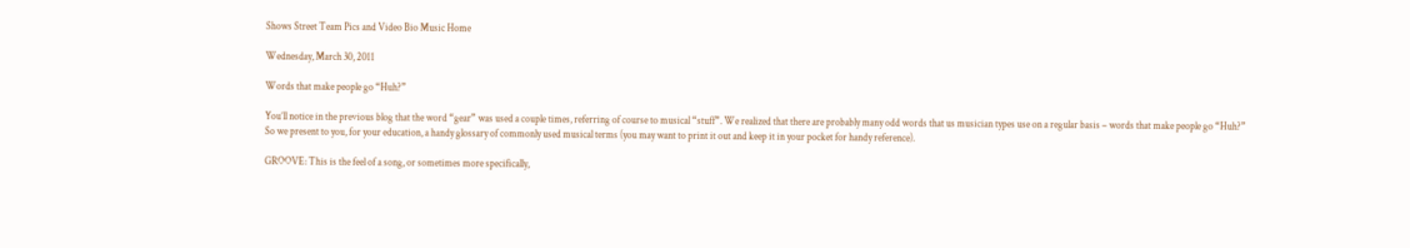Shows Street Team Pics and Video Bio Music Home

Wednesday, March 30, 2011

Words that make people go “Huh?”

You’ll notice in the previous blog that the word “gear” was used a couple times, referring of course to musical “stuff”. We realized that there are probably many odd words that us musician types use on a regular basis – words that make people go “Huh?”
So we present to you, for your education, a handy glossary of commonly used musical terms (you may want to print it out and keep it in your pocket for handy reference).

GROOVE: This is the feel of a song, or sometimes more specifically,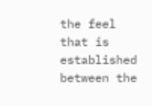the feel that is established between the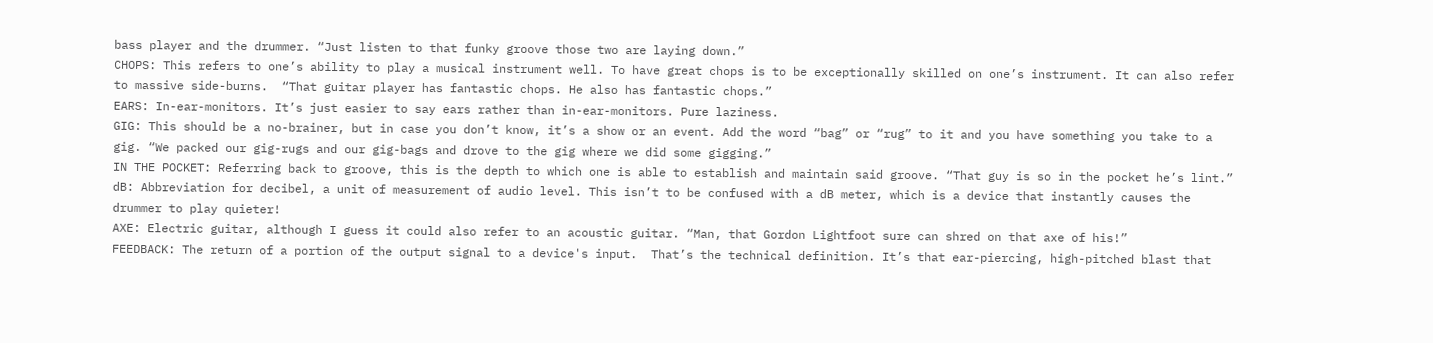bass player and the drummer. “Just listen to that funky groove those two are laying down.”
CHOPS: This refers to one’s ability to play a musical instrument well. To have great chops is to be exceptionally skilled on one’s instrument. It can also refer to massive side-burns.  “That guitar player has fantastic chops. He also has fantastic chops.”
EARS: In-ear-monitors. It’s just easier to say ears rather than in-ear-monitors. Pure laziness.
GIG: This should be a no-brainer, but in case you don’t know, it’s a show or an event. Add the word “bag” or “rug” to it and you have something you take to a gig. “We packed our gig-rugs and our gig-bags and drove to the gig where we did some gigging.”
IN THE POCKET: Referring back to groove, this is the depth to which one is able to establish and maintain said groove. “That guy is so in the pocket he’s lint.”
dB: Abbreviation for decibel, a unit of measurement of audio level. This isn’t to be confused with a dB meter, which is a device that instantly causes the drummer to play quieter!
AXE: Electric guitar, although I guess it could also refer to an acoustic guitar. “Man, that Gordon Lightfoot sure can shred on that axe of his!”
FEEDBACK: The return of a portion of the output signal to a device's input.  That’s the technical definition. It’s that ear-piercing, high-pitched blast that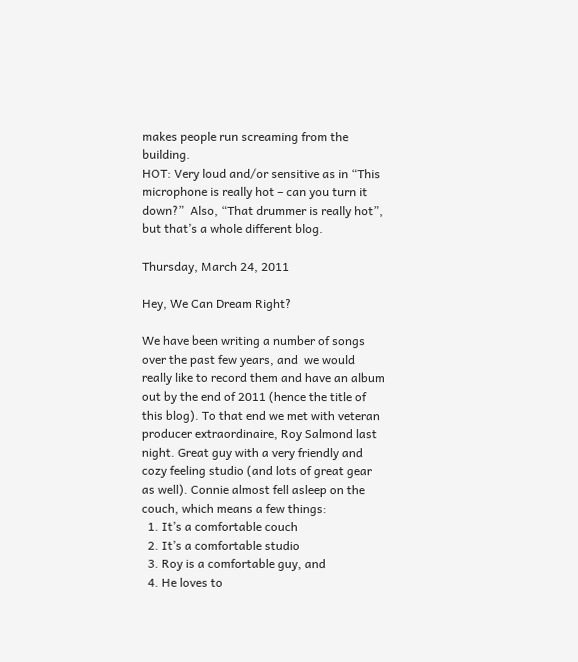makes people run screaming from the building.
HOT: Very loud and/or sensitive as in “This microphone is really hot – can you turn it down?”  Also, “That drummer is really hot”, but that’s a whole different blog.

Thursday, March 24, 2011

Hey, We Can Dream Right?

We have been writing a number of songs  over the past few years, and  we would really like to record them and have an album out by the end of 2011 (hence the title of this blog). To that end we met with veteran producer extraordinaire, Roy Salmond last night. Great guy with a very friendly and cozy feeling studio (and lots of great gear as well). Connie almost fell asleep on the couch, which means a few things:
  1. It’s a comfortable couch
  2. It’s a comfortable studio
  3. Roy is a comfortable guy, and
  4. He loves to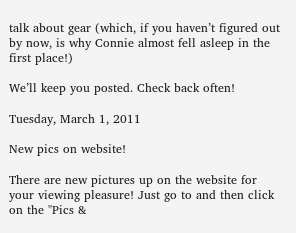talk about gear (which, if you haven’t figured out by now, is why Connie almost fell asleep in the first place!)

We’ll keep you posted. Check back often!

Tuesday, March 1, 2011

New pics on website!

There are new pictures up on the website for your viewing pleasure! Just go to and then click on the "Pics &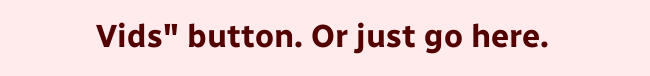Vids" button. Or just go here.